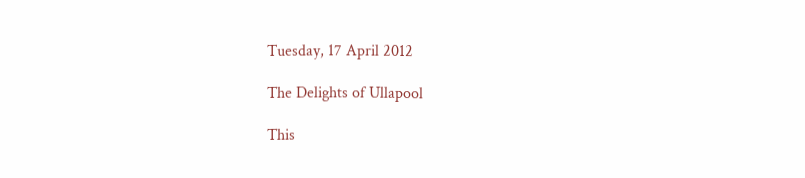Tuesday, 17 April 2012

The Delights of Ullapool

This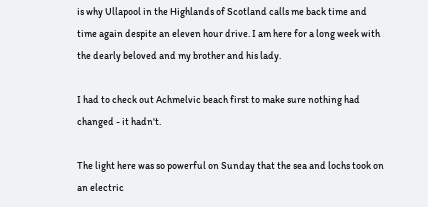is why Ullapool in the Highlands of Scotland calls me back time and time again despite an eleven hour drive. I am here for a long week with the dearly beloved and my brother and his lady.

I had to check out Achmelvic beach first to make sure nothing had changed - it hadn't.

The light here was so powerful on Sunday that the sea and lochs took on an electric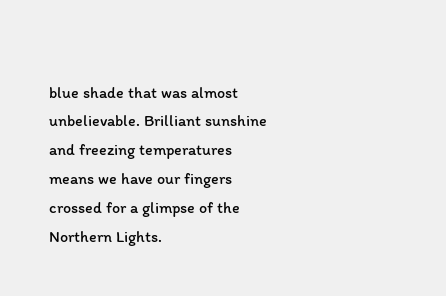blue shade that was almost unbelievable. Brilliant sunshine and freezing temperatures means we have our fingers crossed for a glimpse of the Northern Lights.